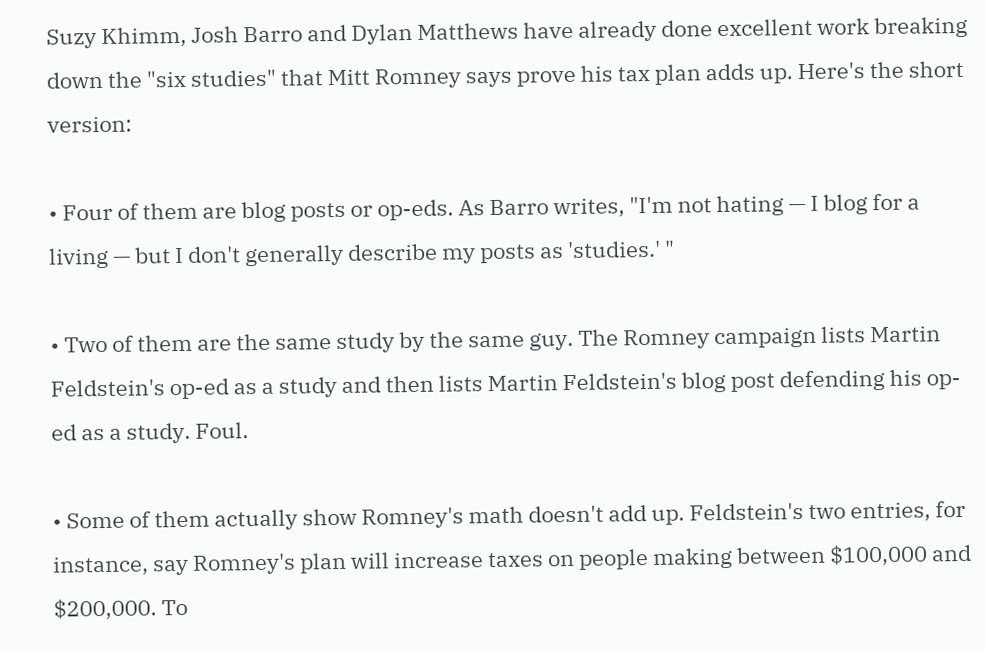Suzy Khimm, Josh Barro and Dylan Matthews have already done excellent work breaking down the "six studies" that Mitt Romney says prove his tax plan adds up. Here's the short version:

• Four of them are blog posts or op-eds. As Barro writes, "I'm not hating — I blog for a living — but I don't generally describe my posts as 'studies.' "

• Two of them are the same study by the same guy. The Romney campaign lists Martin Feldstein's op-ed as a study and then lists Martin Feldstein's blog post defending his op-ed as a study. Foul.

• Some of them actually show Romney's math doesn't add up. Feldstein's two entries, for instance, say Romney's plan will increase taxes on people making between $100,000 and $200,000. To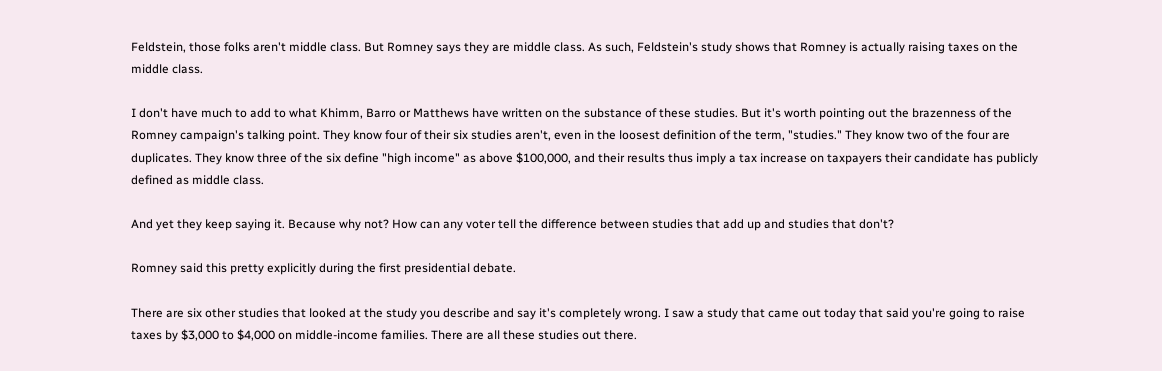Feldstein, those folks aren't middle class. But Romney says they are middle class. As such, Feldstein's study shows that Romney is actually raising taxes on the middle class.

I don't have much to add to what Khimm, Barro or Matthews have written on the substance of these studies. But it's worth pointing out the brazenness of the Romney campaign's talking point. They know four of their six studies aren't, even in the loosest definition of the term, "studies." They know two of the four are duplicates. They know three of the six define "high income" as above $100,000, and their results thus imply a tax increase on taxpayers their candidate has publicly defined as middle class.

And yet they keep saying it. Because why not? How can any voter tell the difference between studies that add up and studies that don't?

Romney said this pretty explicitly during the first presidential debate.

There are six other studies that looked at the study you describe and say it's completely wrong. I saw a study that came out today that said you're going to raise taxes by $3,000 to $4,000 on middle-income families. There are all these studies out there.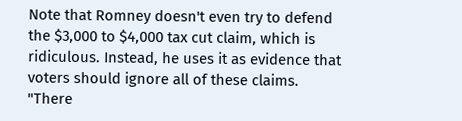Note that Romney doesn't even try to defend the $3,000 to $4,000 tax cut claim, which is ridiculous. Instead, he uses it as evidence that voters should ignore all of these claims. "There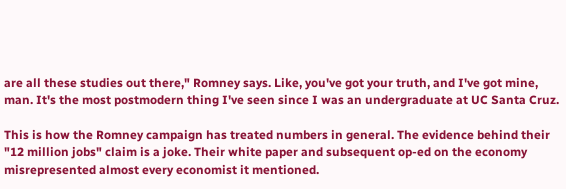are all these studies out there," Romney says. Like, you've got your truth, and I've got mine, man. It's the most postmodern thing I've seen since I was an undergraduate at UC Santa Cruz.

This is how the Romney campaign has treated numbers in general. The evidence behind their "12 million jobs" claim is a joke. Their white paper and subsequent op-ed on the economy misrepresented almost every economist it mentioned.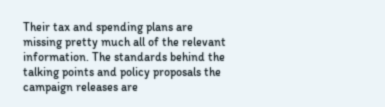Their tax and spending plans are missing pretty much all of the relevant information. The standards behind the talking points and policy proposals the campaign releases are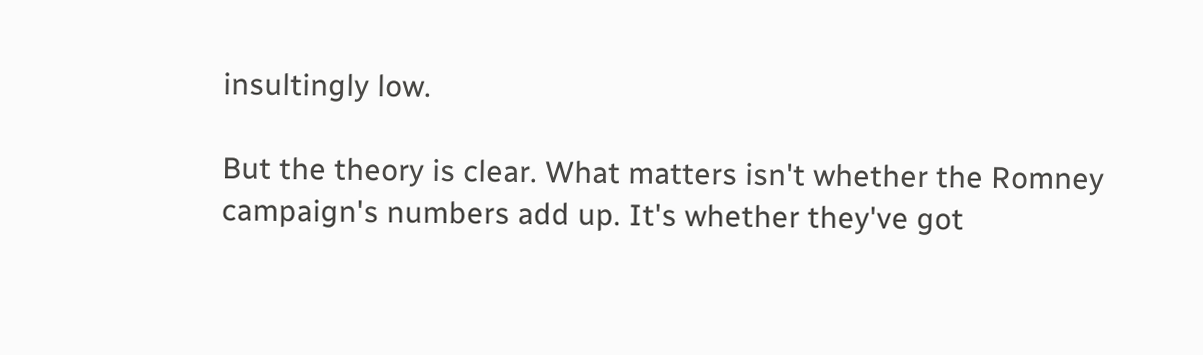insultingly low.

But the theory is clear. What matters isn't whether the Romney campaign's numbers add up. It's whether they've got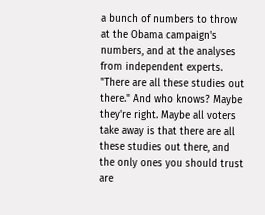a bunch of numbers to throw at the Obama campaign's numbers, and at the analyses from independent experts. "There are all these studies out there." And who knows? Maybe they're right. Maybe all voters take away is that there are all these studies out there, and the only ones you should trust are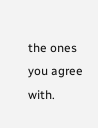the ones you agree with.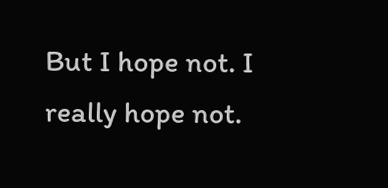But I hope not. I really hope not.